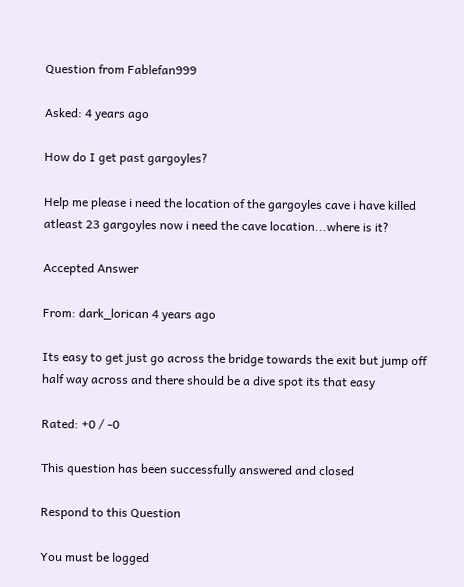Question from Fablefan999

Asked: 4 years ago

How do I get past gargoyles?

Help me please i need the location of the gargoyles cave i have killed atleast 23 gargoyles now i need the cave location...where is it?

Accepted Answer

From: dark_lorican 4 years ago

Its easy to get just go across the bridge towards the exit but jump off half way across and there should be a dive spot its that easy

Rated: +0 / -0

This question has been successfully answered and closed

Respond to this Question

You must be logged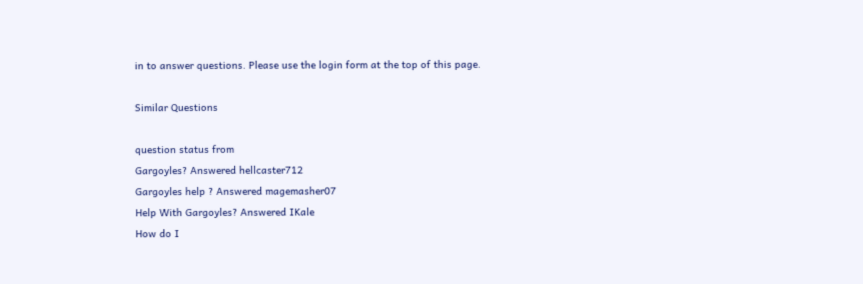in to answer questions. Please use the login form at the top of this page.

Similar Questions

question status from
Gargoyles? Answered hellcaster712
Gargoyles help ? Answered magemasher07
Help With Gargoyles? Answered IKale
How do I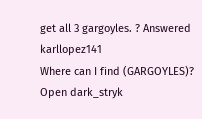get all 3 gargoyles. ? Answered karllopez141
Where can I find (GARGOYLES)? Open dark_stryk